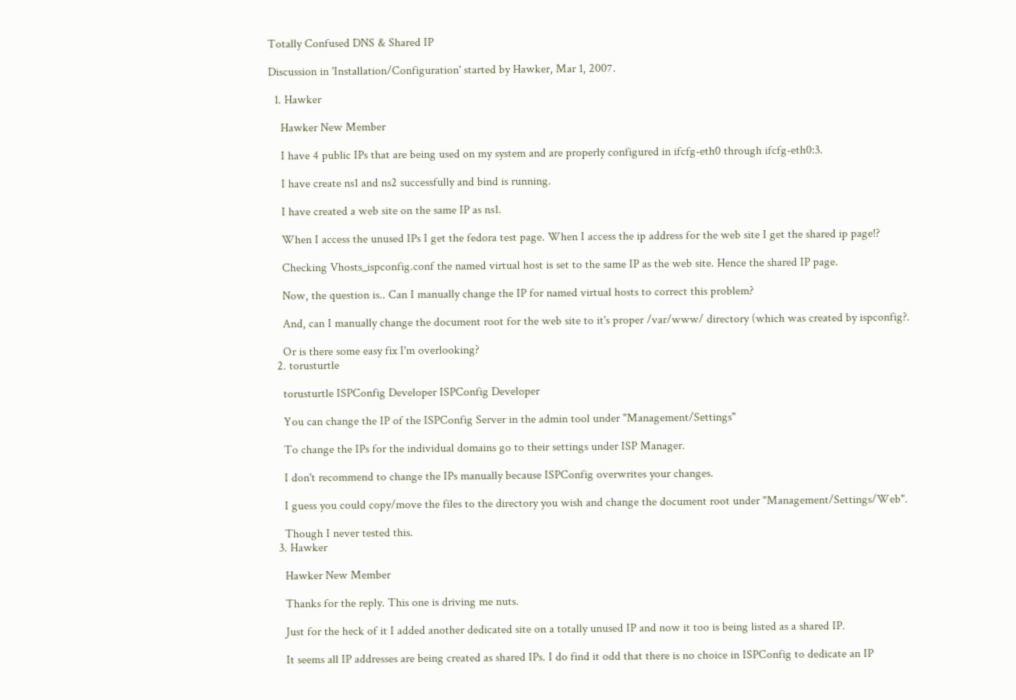Totally Confused DNS & Shared IP

Discussion in 'Installation/Configuration' started by Hawker, Mar 1, 2007.

  1. Hawker

    Hawker New Member

    I have 4 public IPs that are being used on my system and are properly configured in ifcfg-eth0 through ifcfg-eth0:3.

    I have create ns1 and ns2 successfully and bind is running.

    I have created a web site on the same IP as ns1.

    When I access the unused IPs I get the fedora test page. When I access the ip address for the web site I get the shared ip page!?

    Checking Vhosts_ispconfig.conf the named virtual host is set to the same IP as the web site. Hence the shared IP page.

    Now, the question is.. Can I manually change the IP for named virtual hosts to correct this problem?

    And, can I manually change the document root for the web site to it's proper /var/www/ directory (which was created by ispconfig?.

    Or is there some easy fix I'm overlooking?
  2. torusturtle

    torusturtle ISPConfig Developer ISPConfig Developer

    You can change the IP of the ISPConfig Server in the admin tool under "Management/Settings"

    To change the IPs for the individual domains go to their settings under ISP Manager.

    I don't recommend to change the IPs manually because ISPConfig overwrites your changes.

    I guess you could copy/move the files to the directory you wish and change the document root under "Management/Settings/Web".

    Though I never tested this.
  3. Hawker

    Hawker New Member

    Thanks for the reply. This one is driving me nuts.

    Just for the heck of it I added another dedicated site on a totally unused IP and now it too is being listed as a shared IP.

    It seems all IP addresses are being created as shared IPs. I do find it odd that there is no choice in ISPConfig to dedicate an IP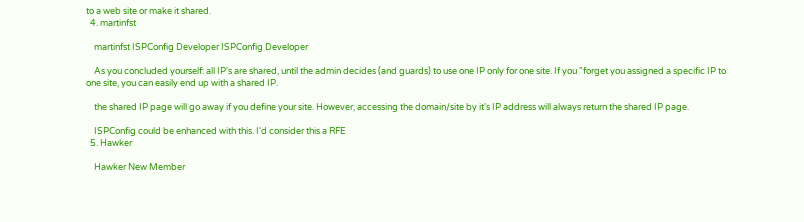to a web site or make it shared.
  4. martinfst

    martinfst ISPConfig Developer ISPConfig Developer

    As you concluded yourself: all IP's are shared, until the admin decides (and guards) to use one IP only for one site. If you "forget you assigned a specific IP to one site, you can easily end up with a shared IP.

    the shared IP page will go away if you define your site. However, accessing the domain/site by it's IP address will always return the shared IP page.

    ISPConfig could be enhanced with this. I'd consider this a RFE
  5. Hawker

    Hawker New Member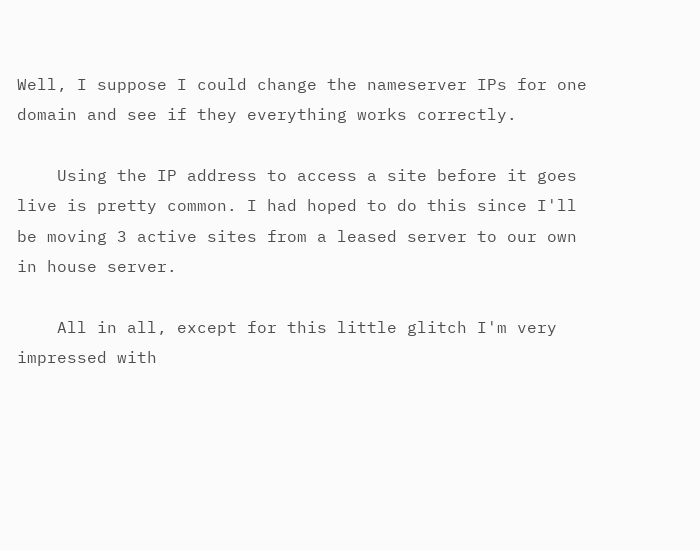Well, I suppose I could change the nameserver IPs for one domain and see if they everything works correctly.

    Using the IP address to access a site before it goes live is pretty common. I had hoped to do this since I'll be moving 3 active sites from a leased server to our own in house server.

    All in all, except for this little glitch I'm very impressed with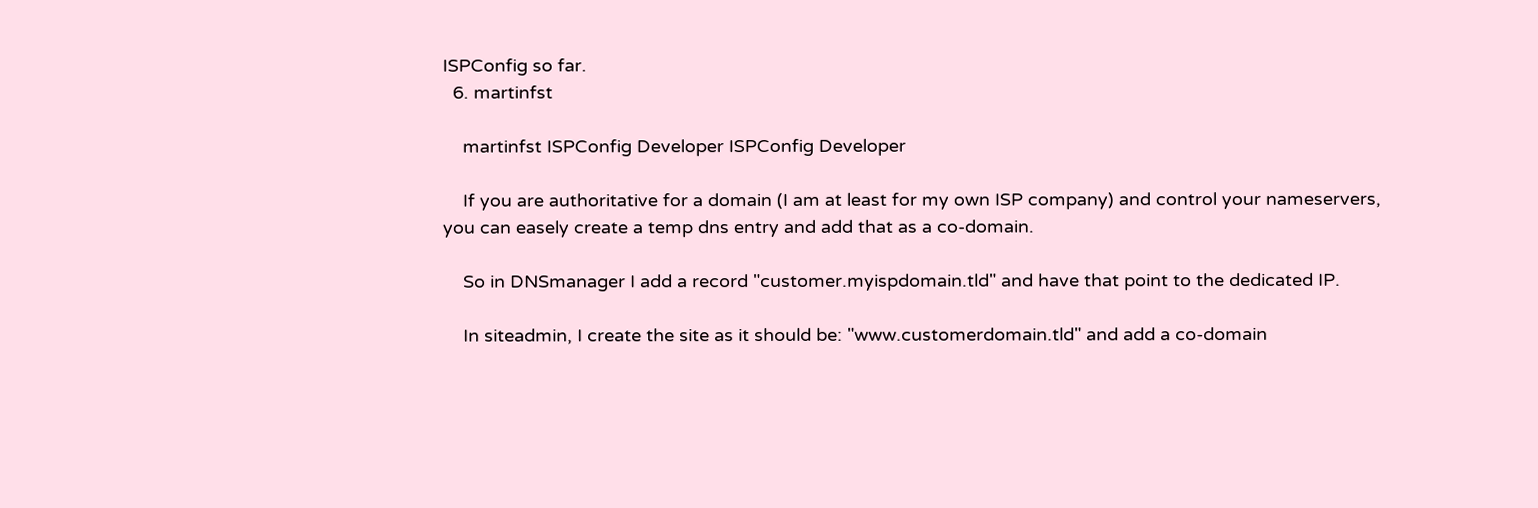ISPConfig so far.
  6. martinfst

    martinfst ISPConfig Developer ISPConfig Developer

    If you are authoritative for a domain (I am at least for my own ISP company) and control your nameservers, you can easely create a temp dns entry and add that as a co-domain.

    So in DNSmanager I add a record "customer.myispdomain.tld" and have that point to the dedicated IP.

    In siteadmin, I create the site as it should be: "www.customerdomain.tld" and add a co-domain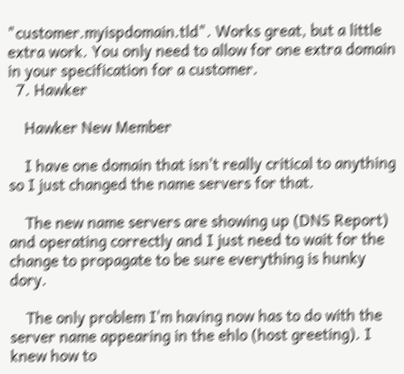"customer.myispdomain.tld". Works great, but a little extra work. You only need to allow for one extra domain in your specification for a customer.
  7. Hawker

    Hawker New Member

    I have one domain that isn't really critical to anything so I just changed the name servers for that.

    The new name servers are showing up (DNS Report) and operating correctly and I just need to wait for the change to propagate to be sure everything is hunky dory.

    The only problem I'm having now has to do with the server name appearing in the ehlo (host greeting). I knew how to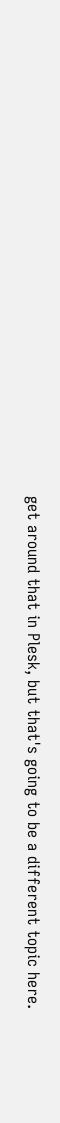get around that in Plesk, but that's going to be a different topic here.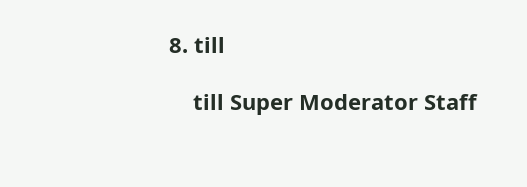8. till

    till Super Moderator Staff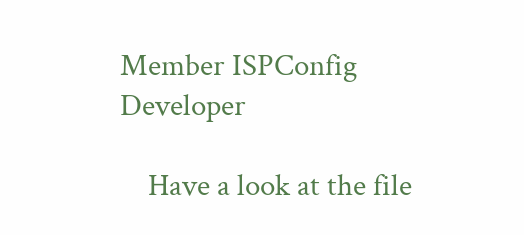Member ISPConfig Developer

    Have a look at the file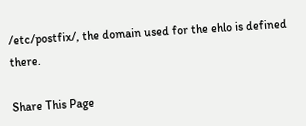/etc/postfix/, the domain used for the ehlo is defined there.

Share This Page